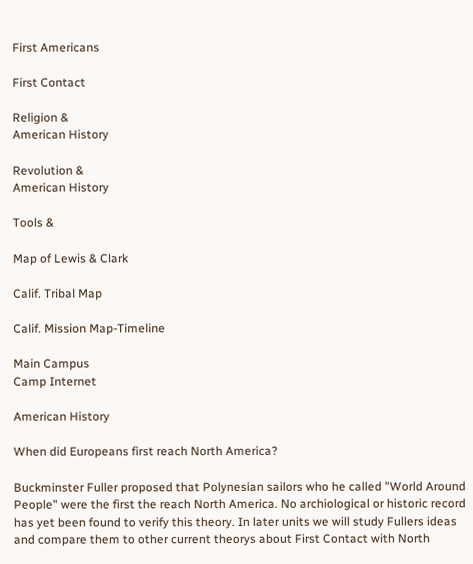First Americans

First Contact

Religion &
American History

Revolution &
American History

Tools &

Map of Lewis & Clark

Calif. Tribal Map

Calif. Mission Map-Timeline

Main Campus
Camp Internet

American History

When did Europeans first reach North America?

Buckminster Fuller proposed that Polynesian sailors who he called "World Around People" were the first the reach North America. No archiological or historic record has yet been found to verify this theory. In later units we will study Fullers ideas and compare them to other current theorys about First Contact with North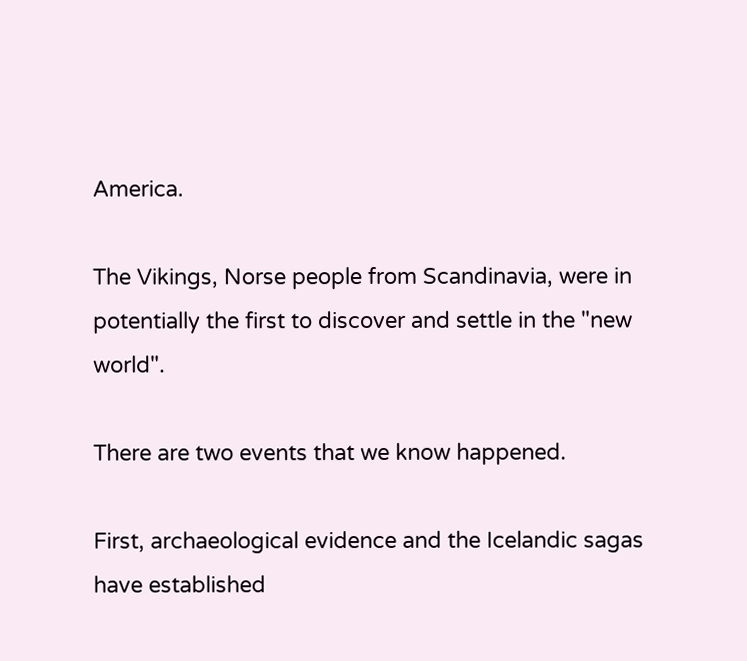America.

The Vikings, Norse people from Scandinavia, were in potentially the first to discover and settle in the "new world".

There are two events that we know happened.

First, archaeological evidence and the Icelandic sagas have established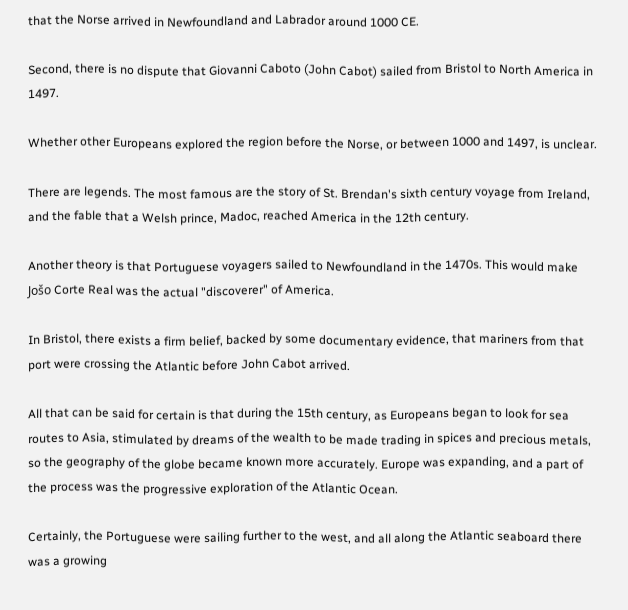that the Norse arrived in Newfoundland and Labrador around 1000 CE.

Second, there is no dispute that Giovanni Caboto (John Cabot) sailed from Bristol to North America in 1497.

Whether other Europeans explored the region before the Norse, or between 1000 and 1497, is unclear.

There are legends. The most famous are the story of St. Brendan's sixth century voyage from Ireland, and the fable that a Welsh prince, Madoc, reached America in the 12th century.

Another theory is that Portuguese voyagers sailed to Newfoundland in the 1470s. This would make Jošo Corte Real was the actual "discoverer" of America.

In Bristol, there exists a firm belief, backed by some documentary evidence, that mariners from that port were crossing the Atlantic before John Cabot arrived.

All that can be said for certain is that during the 15th century, as Europeans began to look for sea routes to Asia, stimulated by dreams of the wealth to be made trading in spices and precious metals, so the geography of the globe became known more accurately. Europe was expanding, and a part of the process was the progressive exploration of the Atlantic Ocean.

Certainly, the Portuguese were sailing further to the west, and all along the Atlantic seaboard there was a growing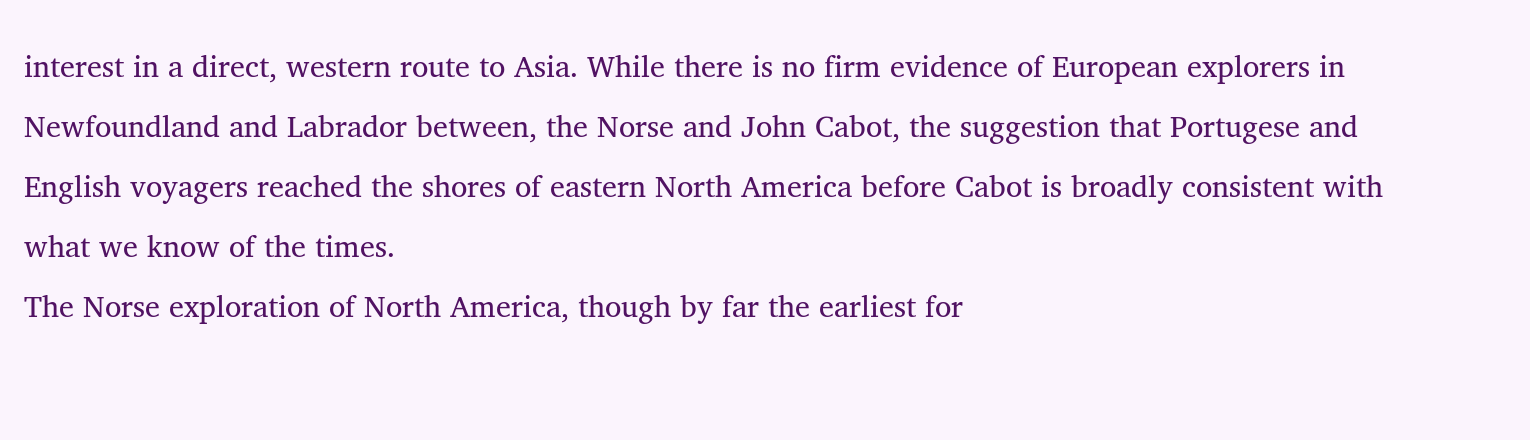interest in a direct, western route to Asia. While there is no firm evidence of European explorers in Newfoundland and Labrador between, the Norse and John Cabot, the suggestion that Portugese and English voyagers reached the shores of eastern North America before Cabot is broadly consistent with what we know of the times.
The Norse exploration of North America, though by far the earliest for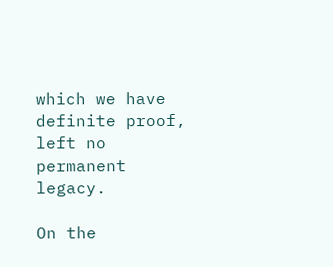which we have definite proof, left no permanent legacy.

On the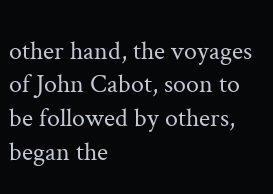other hand, the voyages of John Cabot, soon to be followed by others, began the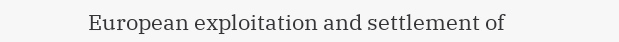European exploitation and settlement of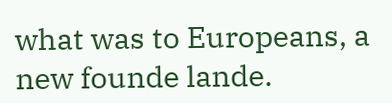what was to Europeans, a new founde lande.